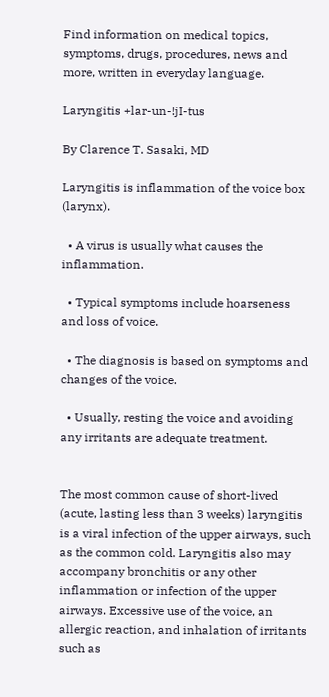Find information on medical topics, symptoms, drugs, procedures, news and more, written in everyday language.

Laryngitis +lar-un-!jI-tus

By Clarence T. Sasaki, MD

Laryngitis is inflammation of the voice box (larynx).

  • A virus is usually what causes the inflammation.

  • Typical symptoms include hoarseness and loss of voice.

  • The diagnosis is based on symptoms and changes of the voice.

  • Usually, resting the voice and avoiding any irritants are adequate treatment.


The most common cause of short-lived (acute, lasting less than 3 weeks) laryngitis is a viral infection of the upper airways, such as the common cold. Laryngitis also may accompany bronchitis or any other inflammation or infection of the upper airways. Excessive use of the voice, an allergic reaction, and inhalation of irritants such as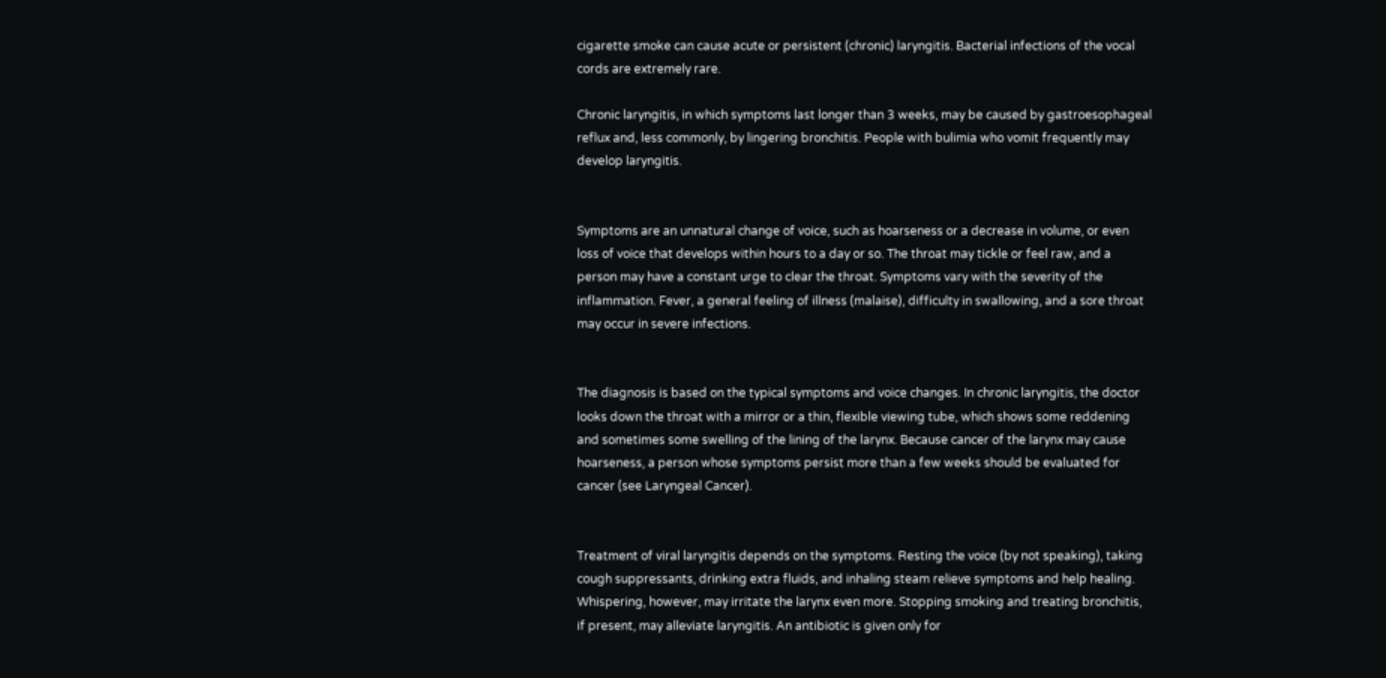cigarette smoke can cause acute or persistent (chronic) laryngitis. Bacterial infections of the vocal cords are extremely rare.

Chronic laryngitis, in which symptoms last longer than 3 weeks, may be caused by gastroesophageal reflux and, less commonly, by lingering bronchitis. People with bulimia who vomit frequently may develop laryngitis.


Symptoms are an unnatural change of voice, such as hoarseness or a decrease in volume, or even loss of voice that develops within hours to a day or so. The throat may tickle or feel raw, and a person may have a constant urge to clear the throat. Symptoms vary with the severity of the inflammation. Fever, a general feeling of illness (malaise), difficulty in swallowing, and a sore throat may occur in severe infections.


The diagnosis is based on the typical symptoms and voice changes. In chronic laryngitis, the doctor looks down the throat with a mirror or a thin, flexible viewing tube, which shows some reddening and sometimes some swelling of the lining of the larynx. Because cancer of the larynx may cause hoarseness, a person whose symptoms persist more than a few weeks should be evaluated for cancer (see Laryngeal Cancer).


Treatment of viral laryngitis depends on the symptoms. Resting the voice (by not speaking), taking cough suppressants, drinking extra fluids, and inhaling steam relieve symptoms and help healing. Whispering, however, may irritate the larynx even more. Stopping smoking and treating bronchitis, if present, may alleviate laryngitis. An antibiotic is given only for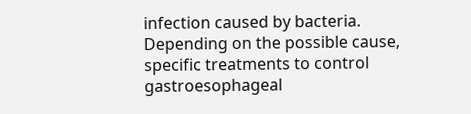infection caused by bacteria. Depending on the possible cause, specific treatments to control gastroesophageal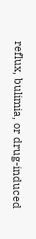reflux, bulimia, or drug-induced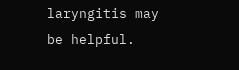laryngitis may be helpful.